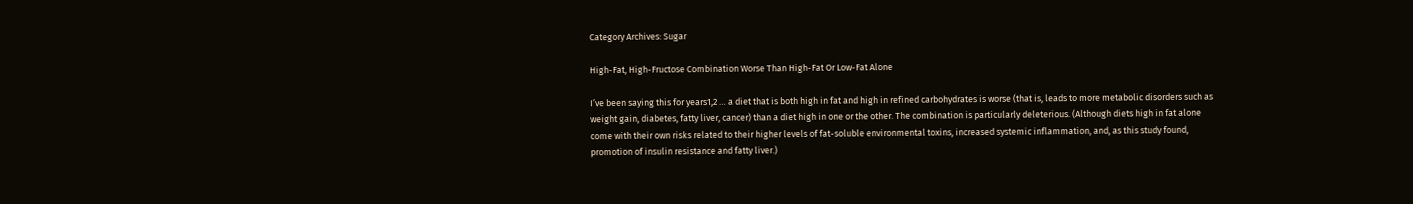Category Archives: Sugar

High-Fat, High-Fructose Combination Worse Than High-Fat Or Low-Fat Alone

I’ve been saying this for years1,2 … a diet that is both high in fat and high in refined carbohydrates is worse (that is, leads to more metabolic disorders such as weight gain, diabetes, fatty liver, cancer) than a diet high in one or the other. The combination is particularly deleterious. (Although diets high in fat alone come with their own risks related to their higher levels of fat-soluble environmental toxins, increased systemic inflammation, and, as this study found, promotion of insulin resistance and fatty liver.)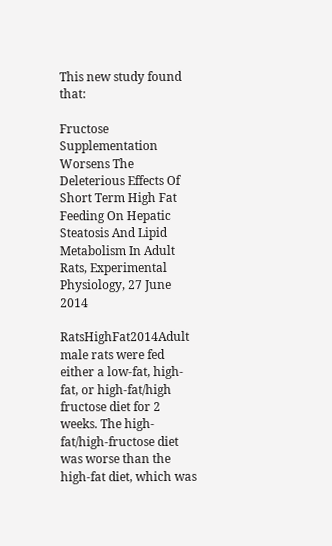This new study found that:

Fructose Supplementation Worsens The Deleterious Effects Of Short Term High Fat Feeding On Hepatic Steatosis And Lipid Metabolism In Adult Rats, Experimental Physiology, 27 June 2014

RatsHighFat2014Adult male rats were fed either a low-fat, high-fat, or high-fat/high fructose diet for 2 weeks. The high-fat/high-fructose diet was worse than the high-fat diet, which was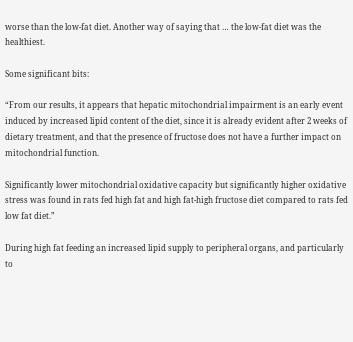worse than the low-fat diet. Another way of saying that … the low-fat diet was the healthiest.

Some significant bits:

“From our results, it appears that hepatic mitochondrial impairment is an early event induced by increased lipid content of the diet, since it is already evident after 2 weeks of dietary treatment, and that the presence of fructose does not have a further impact on mitochondrial function.

Significantly lower mitochondrial oxidative capacity but significantly higher oxidative stress was found in rats fed high fat and high fat-high fructose diet compared to rats fed low fat diet.”

During high fat feeding an increased lipid supply to peripheral organs, and particularly to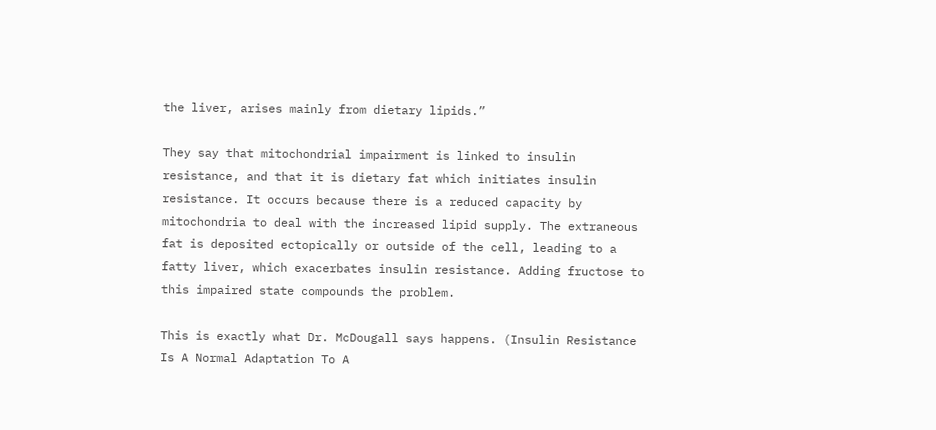the liver, arises mainly from dietary lipids.”

They say that mitochondrial impairment is linked to insulin resistance, and that it is dietary fat which initiates insulin resistance. It occurs because there is a reduced capacity by mitochondria to deal with the increased lipid supply. The extraneous fat is deposited ectopically or outside of the cell, leading to a fatty liver, which exacerbates insulin resistance. Adding fructose to this impaired state compounds the problem.

This is exactly what Dr. McDougall says happens. (Insulin Resistance Is A Normal Adaptation To A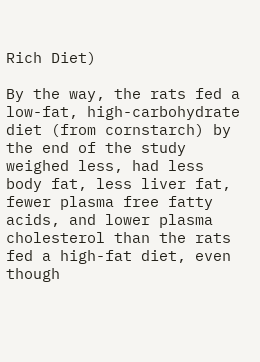Rich Diet)

By the way, the rats fed a low-fat, high-carbohydrate diet (from cornstarch) by the end of the study weighed less, had less body fat, less liver fat, fewer plasma free fatty acids, and lower plasma cholesterol than the rats fed a high-fat diet, even though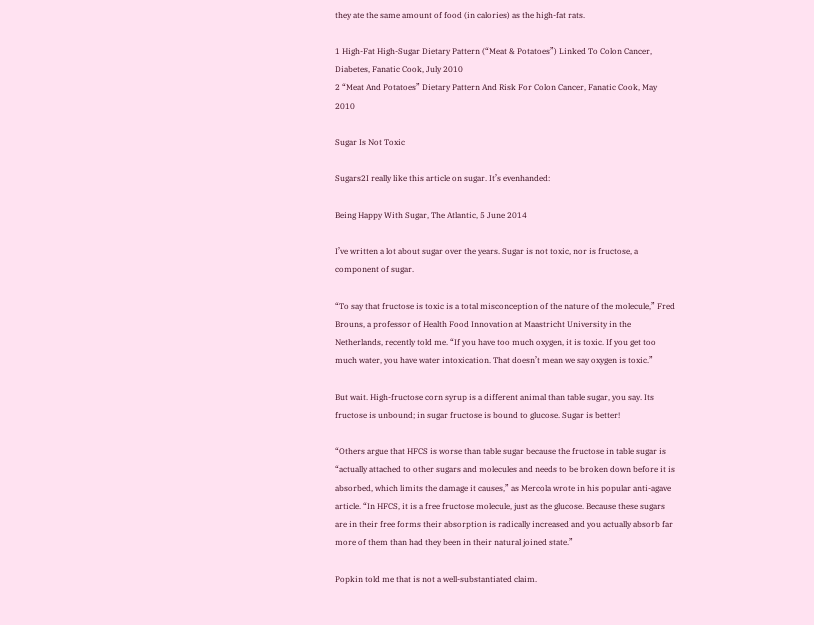they ate the same amount of food (in calories) as the high-fat rats.

1 High-Fat High-Sugar Dietary Pattern (“Meat & Potatoes”) Linked To Colon Cancer, Diabetes, Fanatic Cook, July 2010
2 “Meat And Potatoes” Dietary Pattern And Risk For Colon Cancer, Fanatic Cook, May 2010

Sugar Is Not Toxic

Sugars2I really like this article on sugar. It’s evenhanded:

Being Happy With Sugar, The Atlantic, 5 June 2014

I’ve written a lot about sugar over the years. Sugar is not toxic, nor is fructose, a component of sugar.

“To say that fructose is toxic is a total misconception of the nature of the molecule,” Fred Brouns, a professor of Health Food Innovation at Maastricht University in the Netherlands, recently told me. “If you have too much oxygen, it is toxic. If you get too much water, you have water intoxication. That doesn’t mean we say oxygen is toxic.”

But wait. High-fructose corn syrup is a different animal than table sugar, you say. Its fructose is unbound; in sugar fructose is bound to glucose. Sugar is better!

“Others argue that HFCS is worse than table sugar because the fructose in table sugar is “actually attached to other sugars and molecules and needs to be broken down before it is absorbed, which limits the damage it causes,” as Mercola wrote in his popular anti-agave article. “In HFCS, it is a free fructose molecule, just as the glucose. Because these sugars are in their free forms their absorption is radically increased and you actually absorb far more of them than had they been in their natural joined state.”

Popkin told me that is not a well-substantiated claim.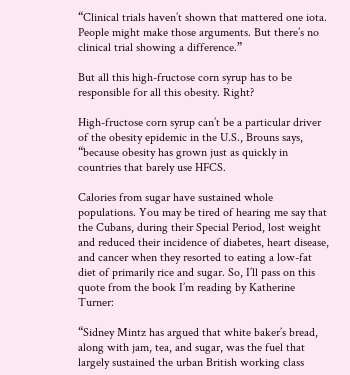“Clinical trials haven’t shown that mattered one iota. People might make those arguments. But there’s no clinical trial showing a difference.”

But all this high-fructose corn syrup has to be responsible for all this obesity. Right?

High-fructose corn syrup can’t be a particular driver of the obesity epidemic in the U.S., Brouns says, “because obesity has grown just as quickly in countries that barely use HFCS.

Calories from sugar have sustained whole populations. You may be tired of hearing me say that the Cubans, during their Special Period, lost weight and reduced their incidence of diabetes, heart disease, and cancer when they resorted to eating a low-fat diet of primarily rice and sugar. So, I’ll pass on this quote from the book I’m reading by Katherine Turner:

“Sidney Mintz has argued that white baker’s bread, along with jam, tea, and sugar, was the fuel that largely sustained the urban British working class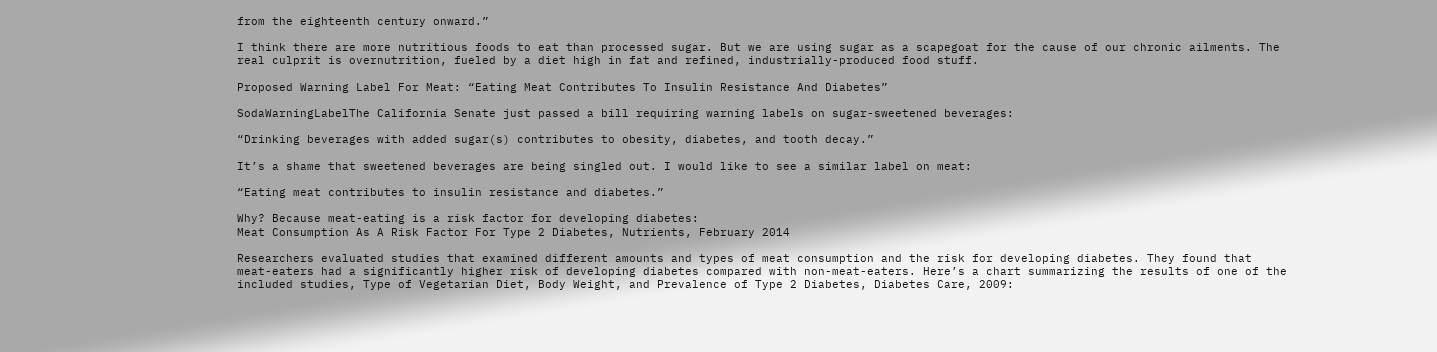from the eighteenth century onward.”

I think there are more nutritious foods to eat than processed sugar. But we are using sugar as a scapegoat for the cause of our chronic ailments. The real culprit is overnutrition, fueled by a diet high in fat and refined, industrially-produced food stuff.

Proposed Warning Label For Meat: “Eating Meat Contributes To Insulin Resistance And Diabetes”

SodaWarningLabelThe California Senate just passed a bill requiring warning labels on sugar-sweetened beverages:

“Drinking beverages with added sugar(s) contributes to obesity, diabetes, and tooth decay.”

It’s a shame that sweetened beverages are being singled out. I would like to see a similar label on meat:

“Eating meat contributes to insulin resistance and diabetes.”

Why? Because meat-eating is a risk factor for developing diabetes:
Meat Consumption As A Risk Factor For Type 2 Diabetes, Nutrients, February 2014

Researchers evaluated studies that examined different amounts and types of meat consumption and the risk for developing diabetes. They found that meat-eaters had a significantly higher risk of developing diabetes compared with non-meat-eaters. Here’s a chart summarizing the results of one of the included studies, Type of Vegetarian Diet, Body Weight, and Prevalence of Type 2 Diabetes, Diabetes Care, 2009: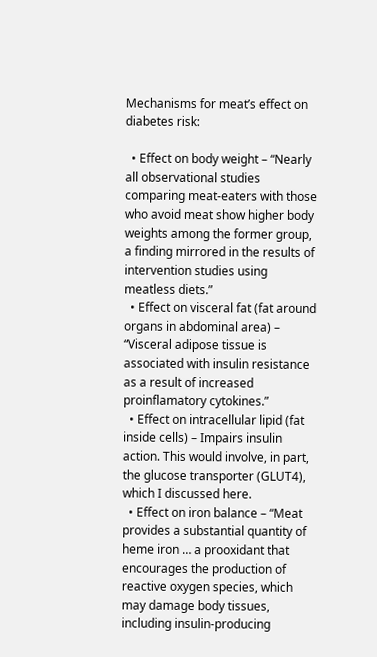Mechanisms for meat’s effect on diabetes risk:

  • Effect on body weight – “Nearly all observational studies comparing meat-eaters with those who avoid meat show higher body weights among the former group, a finding mirrored in the results of intervention studies using meatless diets.”
  • Effect on visceral fat (fat around organs in abdominal area) – “Visceral adipose tissue is associated with insulin resistance as a result of increased proinflamatory cytokines.”
  • Effect on intracellular lipid (fat inside cells) – Impairs insulin action. This would involve, in part, the glucose transporter (GLUT4), which I discussed here.
  • Effect on iron balance – “Meat provides a substantial quantity of heme iron … a prooxidant that encourages the production of reactive oxygen species, which may damage body tissues, including insulin-producing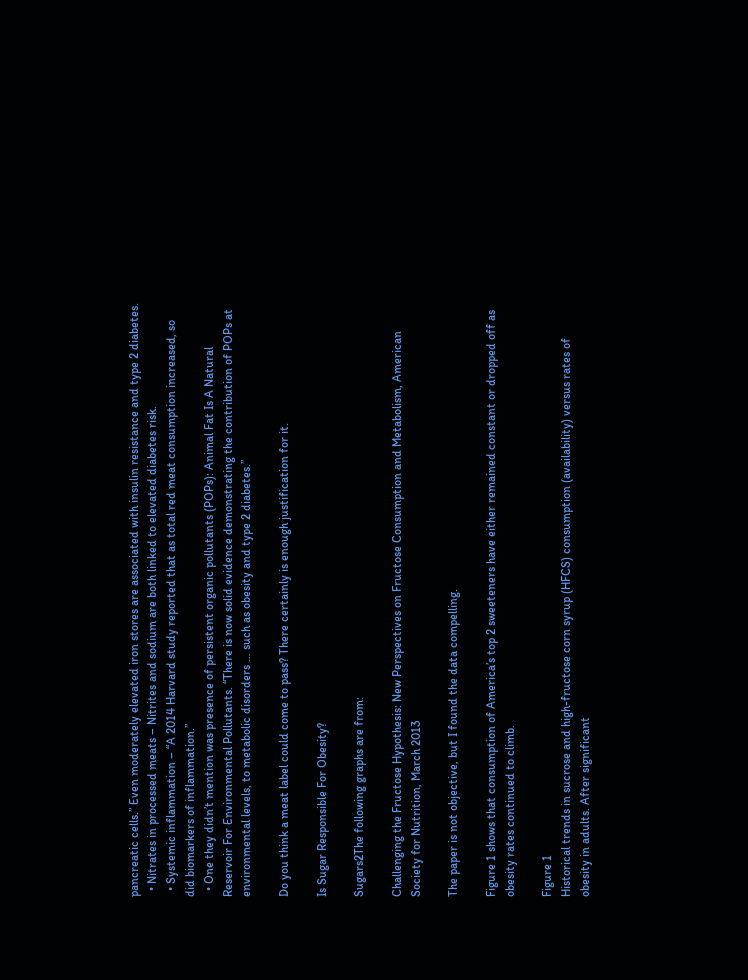pancreatic cells.” Even moderately elevated iron stores are associated with insulin resistance and type 2 diabetes.
  • Nitrates in processed meats – Nitrites and sodium are both linked to elevated diabetes risk.
  • Systemic inflammation – “A 2014 Harvard study reported that as total red meat consumption increased, so did biomarkers of inflammation.”
  • One they didn’t mention was presence of persistent organic pollutants (POPs): Animal Fat Is A Natural Reservoir For Environmental Pollutants. “There is now solid evidence demonstrating the contribution of POPs at environmental levels, to metabolic disorders … such as obesity and type 2 diabetes.”

Do you think a meat label could come to pass? There certainly is enough justification for it.

Is Sugar Responsible For Obesity?

Sugars2The following graphs are from:

Challenging the Fructose Hypothesis: New Perspectives on Fructose Consumption and Metabolism, American Society for Nutrition, March 2013

The paper is not objective, but I found the data compelling.

Figure 1 shows that consumption of America’s top 2 sweeteners have either remained constant or dropped off as obesity rates continued to climb.

Figure 1
Historical trends in sucrose and high-fructose corn syrup (HFCS) consumption (availability) versus rates of obesity in adults. After significant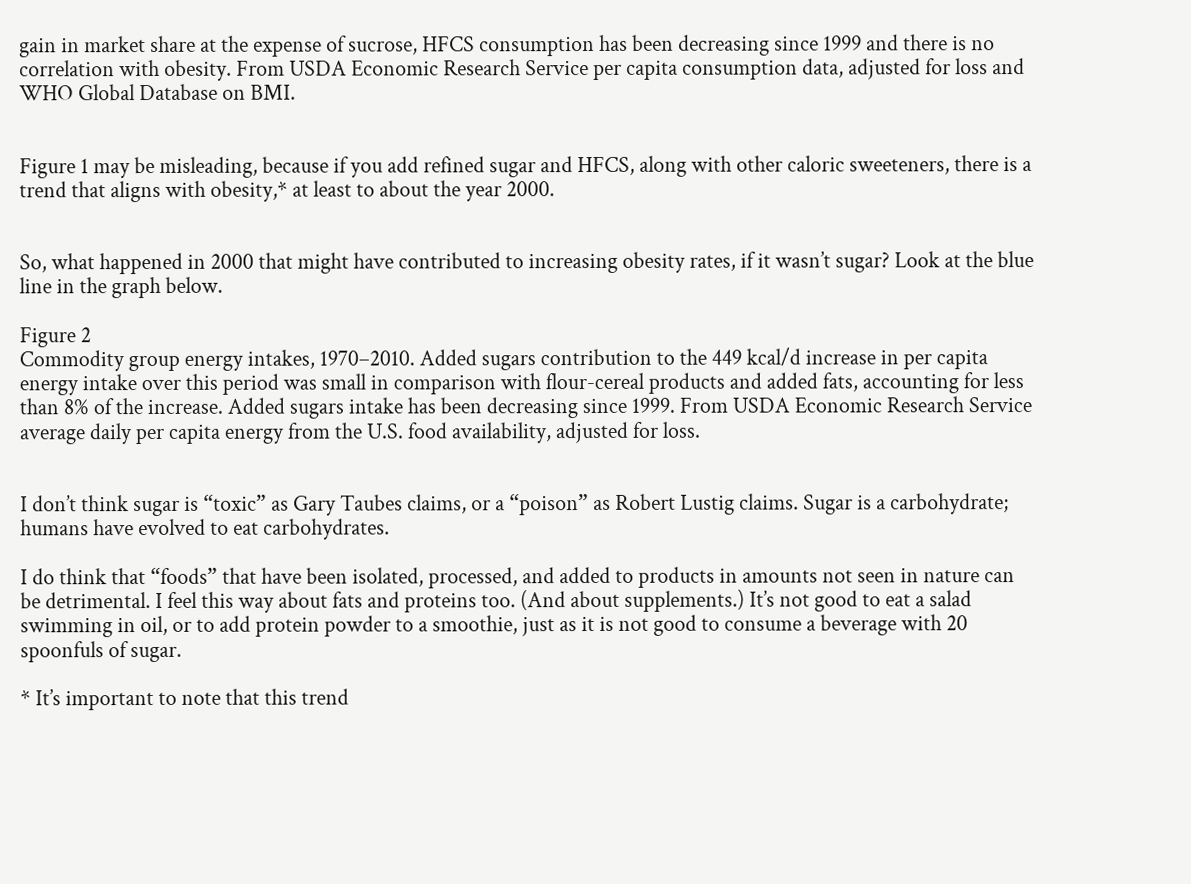gain in market share at the expense of sucrose, HFCS consumption has been decreasing since 1999 and there is no correlation with obesity. From USDA Economic Research Service per capita consumption data, adjusted for loss and WHO Global Database on BMI.


Figure 1 may be misleading, because if you add refined sugar and HFCS, along with other caloric sweeteners, there is a trend that aligns with obesity,* at least to about the year 2000.


So, what happened in 2000 that might have contributed to increasing obesity rates, if it wasn’t sugar? Look at the blue line in the graph below.

Figure 2
Commodity group energy intakes, 1970–2010. Added sugars contribution to the 449 kcal/d increase in per capita energy intake over this period was small in comparison with flour-cereal products and added fats, accounting for less than 8% of the increase. Added sugars intake has been decreasing since 1999. From USDA Economic Research Service average daily per capita energy from the U.S. food availability, adjusted for loss.


I don’t think sugar is “toxic” as Gary Taubes claims, or a “poison” as Robert Lustig claims. Sugar is a carbohydrate; humans have evolved to eat carbohydrates.

I do think that “foods” that have been isolated, processed, and added to products in amounts not seen in nature can be detrimental. I feel this way about fats and proteins too. (And about supplements.) It’s not good to eat a salad swimming in oil, or to add protein powder to a smoothie, just as it is not good to consume a beverage with 20 spoonfuls of sugar.

* It’s important to note that this trend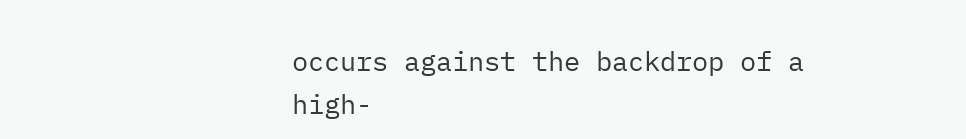occurs against the backdrop of a high-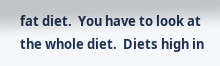fat diet.  You have to look at the whole diet.  Diets high in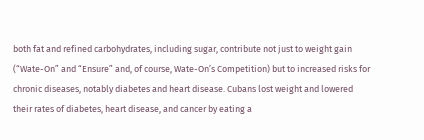both fat and refined carbohydrates, including sugar, contribute not just to weight gain (“Wate-On” and “Ensure” and, of course, Wate-On’s Competition) but to increased risks for chronic diseases, notably diabetes and heart disease. Cubans lost weight and lowered their rates of diabetes, heart disease, and cancer by eating a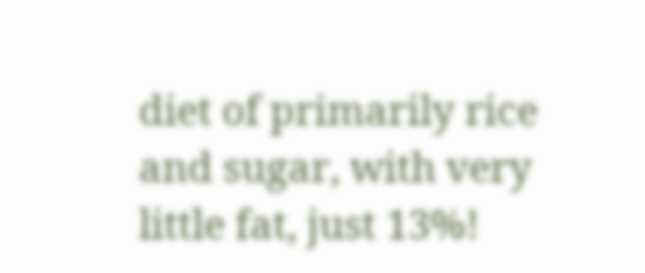diet of primarily rice and sugar, with very little fat, just 13%!